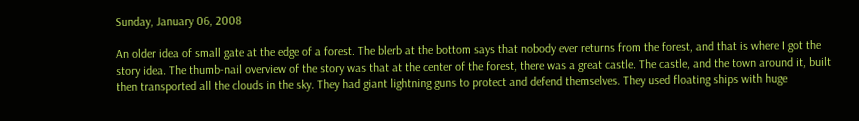Sunday, January 06, 2008

An older idea of small gate at the edge of a forest. The blerb at the bottom says that nobody ever returns from the forest, and that is where I got the story idea. The thumb-nail overview of the story was that at the center of the forest, there was a great castle. The castle, and the town around it, built then transported all the clouds in the sky. They had giant lightning guns to protect and defend themselves. They used floating ships with huge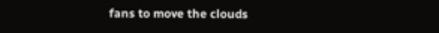fans to move the clouds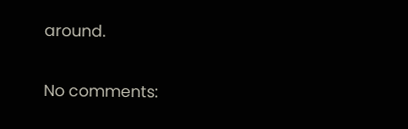around.

No comments: